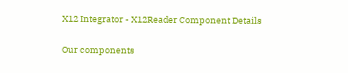X12 Integrator - X12Reader Component Details

Our components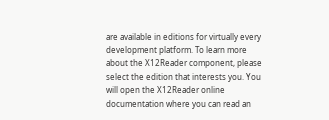are available in editions for virtually every development platform. To learn more about the X12Reader component, please select the edition that interests you. You will open the X12Reader online documentation where you can read an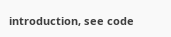introduction, see code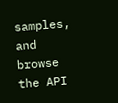samples, and browse the API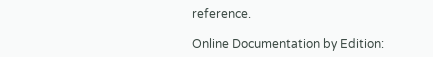reference.

Online Documentation by Edition: